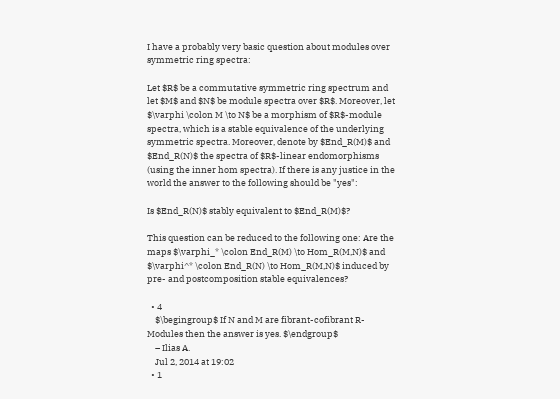I have a probably very basic question about modules over symmetric ring spectra:

Let $R$ be a commutative symmetric ring spectrum and let $M$ and $N$ be module spectra over $R$. Moreover, let $\varphi \colon M \to N$ be a morphism of $R$-module spectra, which is a stable equivalence of the underlying symmetric spectra. Moreover, denote by $End_R(M)$ and $End_R(N)$ the spectra of $R$-linear endomorphisms (using the inner hom spectra). If there is any justice in the world the answer to the following should be "yes":

Is $End_R(N)$ stably equivalent to $End_R(M)$?

This question can be reduced to the following one: Are the maps $\varphi_* \colon End_R(M) \to Hom_R(M,N)$ and $\varphi^* \colon End_R(N) \to Hom_R(M,N)$ induced by pre- and postcomposition stable equivalences?

  • 4
    $\begingroup$ If N and M are fibrant-cofibrant R-Modules then the answer is yes. $\endgroup$
    – Ilias A.
    Jul 2, 2014 at 19:02
  • 1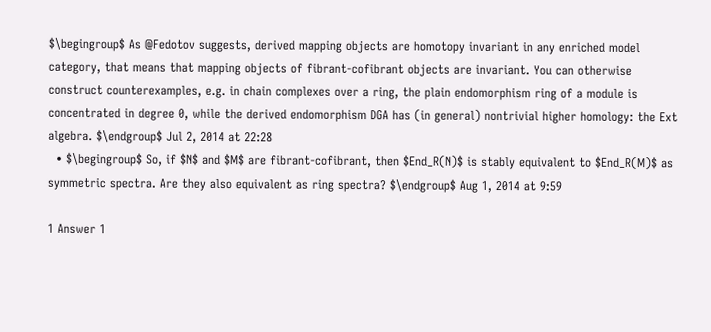$\begingroup$ As @Fedotov suggests, derived mapping objects are homotopy invariant in any enriched model category, that means that mapping objects of fibrant-cofibrant objects are invariant. You can otherwise construct counterexamples, e.g. in chain complexes over a ring, the plain endomorphism ring of a module is concentrated in degree 0, while the derived endomorphism DGA has (in general) nontrivial higher homology: the Ext algebra. $\endgroup$ Jul 2, 2014 at 22:28
  • $\begingroup$ So, if $N$ and $M$ are fibrant-cofibrant, then $End_R(N)$ is stably equivalent to $End_R(M)$ as symmetric spectra. Are they also equivalent as ring spectra? $\endgroup$ Aug 1, 2014 at 9:59

1 Answer 1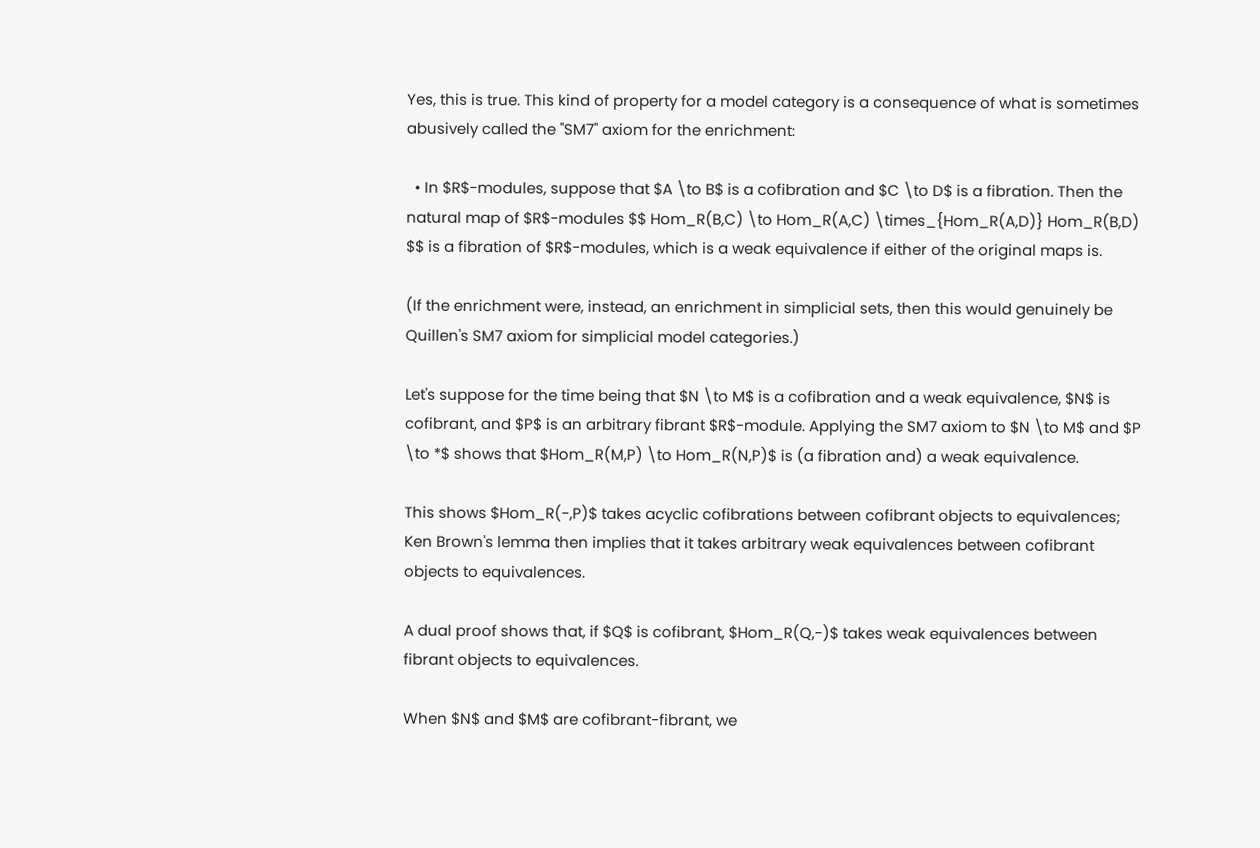Yes, this is true. This kind of property for a model category is a consequence of what is sometimes abusively called the "SM7" axiom for the enrichment:

  • In $R$-modules, suppose that $A \to B$ is a cofibration and $C \to D$ is a fibration. Then the natural map of $R$-modules $$ Hom_R(B,C) \to Hom_R(A,C) \times_{Hom_R(A,D)} Hom_R(B,D) $$ is a fibration of $R$-modules, which is a weak equivalence if either of the original maps is.

(If the enrichment were, instead, an enrichment in simplicial sets, then this would genuinely be Quillen's SM7 axiom for simplicial model categories.)

Let's suppose for the time being that $N \to M$ is a cofibration and a weak equivalence, $N$ is cofibrant, and $P$ is an arbitrary fibrant $R$-module. Applying the SM7 axiom to $N \to M$ and $P \to *$ shows that $Hom_R(M,P) \to Hom_R(N,P)$ is (a fibration and) a weak equivalence.

This shows $Hom_R(-,P)$ takes acyclic cofibrations between cofibrant objects to equivalences; Ken Brown's lemma then implies that it takes arbitrary weak equivalences between cofibrant objects to equivalences.

A dual proof shows that, if $Q$ is cofibrant, $Hom_R(Q,-)$ takes weak equivalences between fibrant objects to equivalences.

When $N$ and $M$ are cofibrant-fibrant, we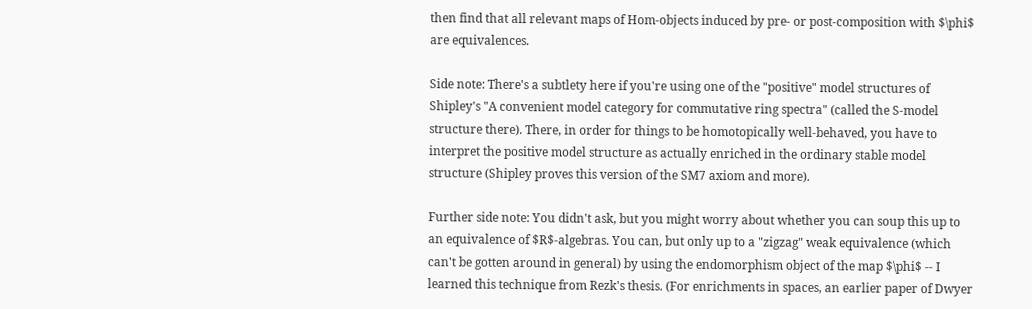then find that all relevant maps of Hom-objects induced by pre- or post-composition with $\phi$ are equivalences.

Side note: There's a subtlety here if you're using one of the "positive" model structures of Shipley's "A convenient model category for commutative ring spectra" (called the S-model structure there). There, in order for things to be homotopically well-behaved, you have to interpret the positive model structure as actually enriched in the ordinary stable model structure (Shipley proves this version of the SM7 axiom and more).

Further side note: You didn't ask, but you might worry about whether you can soup this up to an equivalence of $R$-algebras. You can, but only up to a "zigzag" weak equivalence (which can't be gotten around in general) by using the endomorphism object of the map $\phi$ -- I learned this technique from Rezk's thesis. (For enrichments in spaces, an earlier paper of Dwyer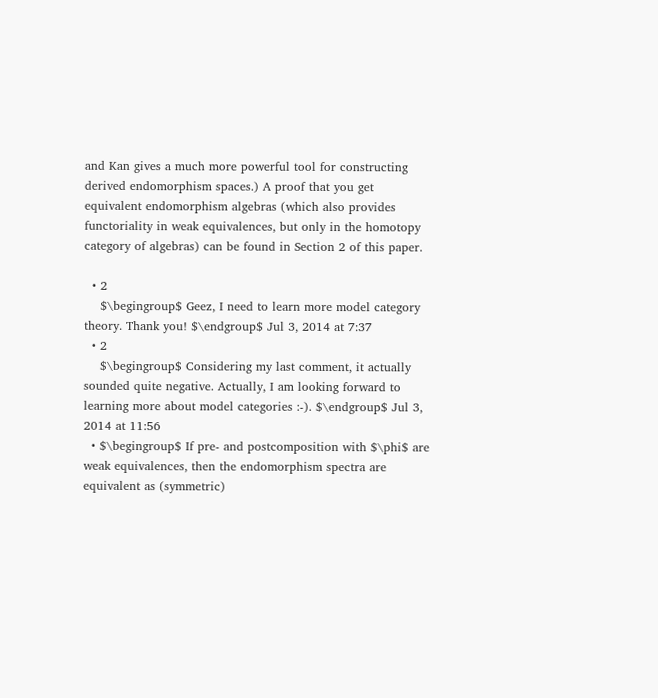and Kan gives a much more powerful tool for constructing derived endomorphism spaces.) A proof that you get equivalent endomorphism algebras (which also provides functoriality in weak equivalences, but only in the homotopy category of algebras) can be found in Section 2 of this paper.

  • 2
    $\begingroup$ Geez, I need to learn more model category theory. Thank you! $\endgroup$ Jul 3, 2014 at 7:37
  • 2
    $\begingroup$ Considering my last comment, it actually sounded quite negative. Actually, I am looking forward to learning more about model categories :-). $\endgroup$ Jul 3, 2014 at 11:56
  • $\begingroup$ If pre- and postcomposition with $\phi$ are weak equivalences, then the endomorphism spectra are equivalent as (symmetric)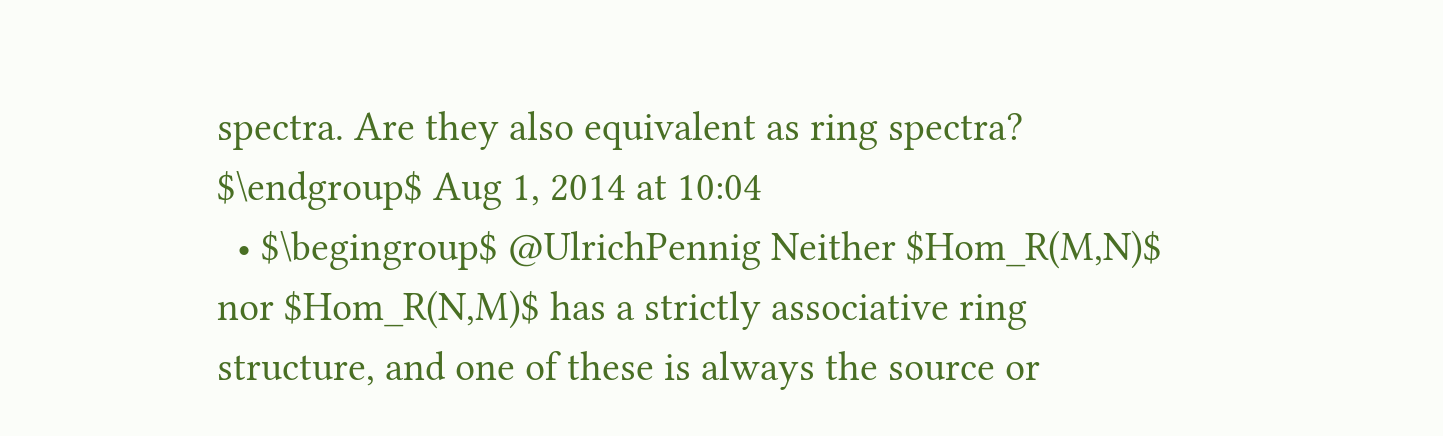spectra. Are they also equivalent as ring spectra? $\endgroup$ Aug 1, 2014 at 10:04
  • $\begingroup$ @UlrichPennig Neither $Hom_R(M,N)$ nor $Hom_R(N,M)$ has a strictly associative ring structure, and one of these is always the source or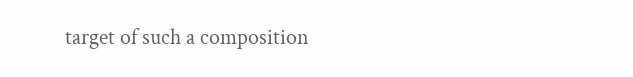target of such a composition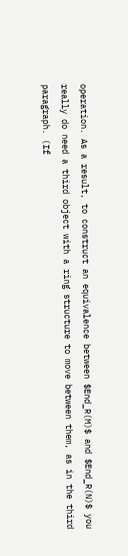operation. As a result, to construct an equivalence between $End_R(M)$ and $End_R(N)$ you really do need a third object with a ring structure to move between them, as in the third paragraph. (If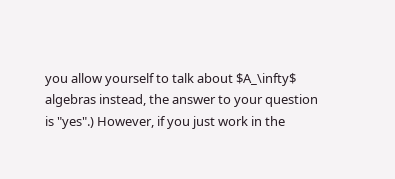you allow yourself to talk about $A_\infty$ algebras instead, the answer to your question is "yes".) However, if you just work in the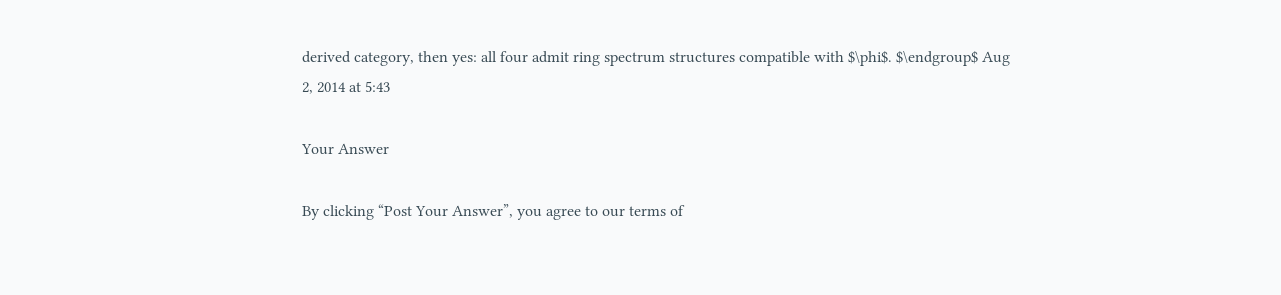derived category, then yes: all four admit ring spectrum structures compatible with $\phi$. $\endgroup$ Aug 2, 2014 at 5:43

Your Answer

By clicking “Post Your Answer”, you agree to our terms of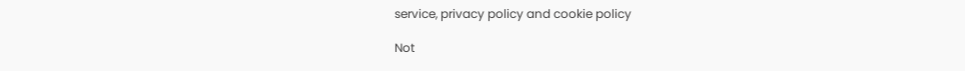service, privacy policy and cookie policy

Not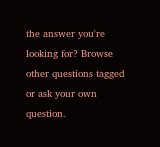the answer you're looking for? Browse other questions tagged or ask your own question.